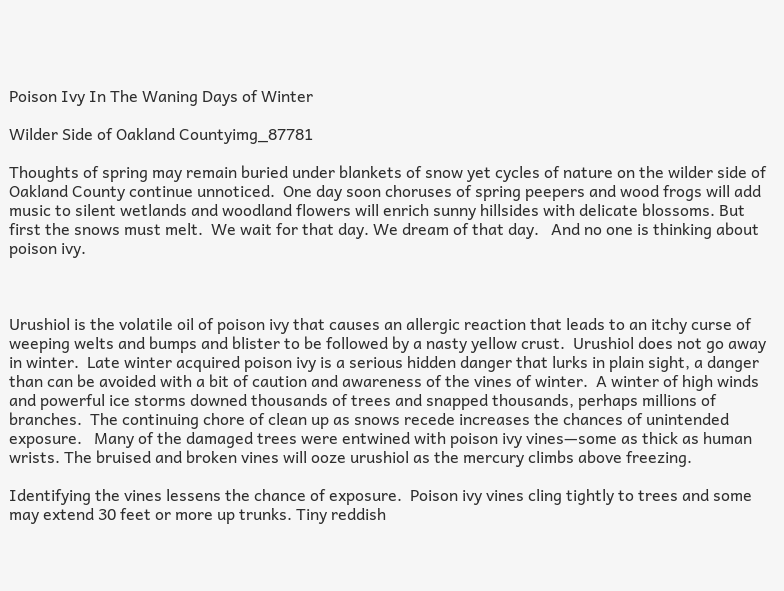Poison Ivy In The Waning Days of Winter

Wilder Side of Oakland Countyimg_87781

Thoughts of spring may remain buried under blankets of snow yet cycles of nature on the wilder side of Oakland County continue unnoticed.  One day soon choruses of spring peepers and wood frogs will add music to silent wetlands and woodland flowers will enrich sunny hillsides with delicate blossoms. But first the snows must melt.  We wait for that day. We dream of that day.   And no one is thinking about poison ivy.



Urushiol is the volatile oil of poison ivy that causes an allergic reaction that leads to an itchy curse of weeping welts and bumps and blister to be followed by a nasty yellow crust.  Urushiol does not go away in winter.  Late winter acquired poison ivy is a serious hidden danger that lurks in plain sight, a danger than can be avoided with a bit of caution and awareness of the vines of winter.  A winter of high winds and powerful ice storms downed thousands of trees and snapped thousands, perhaps millions of branches.  The continuing chore of clean up as snows recede increases the chances of unintended exposure.   Many of the damaged trees were entwined with poison ivy vines—some as thick as human wrists. The bruised and broken vines will ooze urushiol as the mercury climbs above freezing.

Identifying the vines lessens the chance of exposure.  Poison ivy vines cling tightly to trees and some may extend 30 feet or more up trunks. Tiny reddish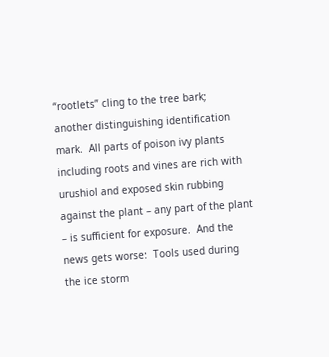“rootlets” cling to the tree bark; another distinguishing identification mark.  All parts of poison ivy plants including roots and vines are rich with urushiol and exposed skin rubbing against the plant – any part of the plant – is sufficient for exposure.  And the news gets worse:  Tools used during the ice storm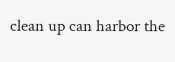clean up can harbor the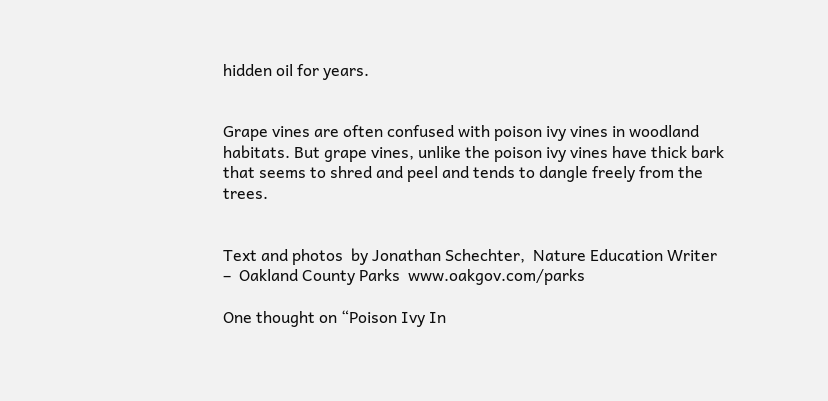hidden oil for years.


Grape vines are often confused with poison ivy vines in woodland habitats. But grape vines, unlike the poison ivy vines have thick bark that seems to shred and peel and tends to dangle freely from the trees.


Text and photos  by Jonathan Schechter,  Nature Education Writer  –  Oakland County Parks  www.oakgov.com/parks

One thought on “Poison Ivy In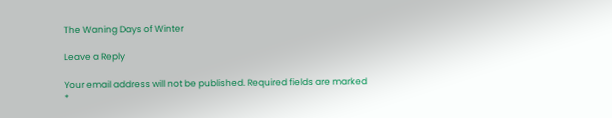The Waning Days of Winter

Leave a Reply

Your email address will not be published. Required fields are marked *